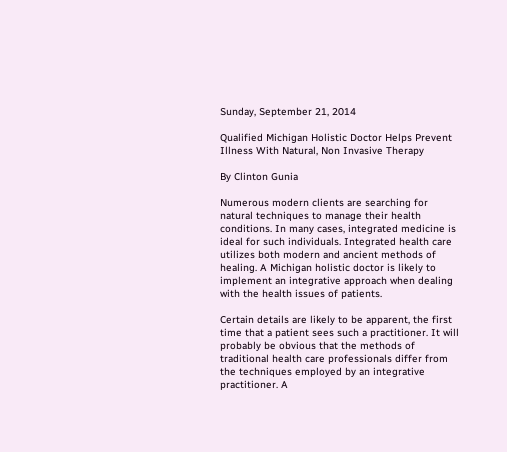Sunday, September 21, 2014

Qualified Michigan Holistic Doctor Helps Prevent Illness With Natural, Non Invasive Therapy

By Clinton Gunia

Numerous modern clients are searching for natural techniques to manage their health conditions. In many cases, integrated medicine is ideal for such individuals. Integrated health care utilizes both modern and ancient methods of healing. A Michigan holistic doctor is likely to implement an integrative approach when dealing with the health issues of patients.

Certain details are likely to be apparent, the first time that a patient sees such a practitioner. It will probably be obvious that the methods of traditional health care professionals differ from the techniques employed by an integrative practitioner. A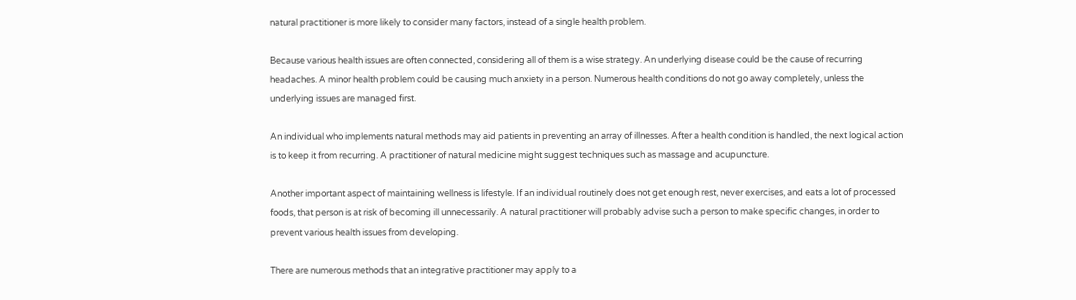natural practitioner is more likely to consider many factors, instead of a single health problem.

Because various health issues are often connected, considering all of them is a wise strategy. An underlying disease could be the cause of recurring headaches. A minor health problem could be causing much anxiety in a person. Numerous health conditions do not go away completely, unless the underlying issues are managed first.

An individual who implements natural methods may aid patients in preventing an array of illnesses. After a health condition is handled, the next logical action is to keep it from recurring. A practitioner of natural medicine might suggest techniques such as massage and acupuncture.

Another important aspect of maintaining wellness is lifestyle. If an individual routinely does not get enough rest, never exercises, and eats a lot of processed foods, that person is at risk of becoming ill unnecessarily. A natural practitioner will probably advise such a person to make specific changes, in order to prevent various health issues from developing.

There are numerous methods that an integrative practitioner may apply to a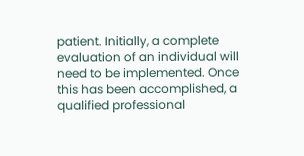patient. Initially, a complete evaluation of an individual will need to be implemented. Once this has been accomplished, a qualified professional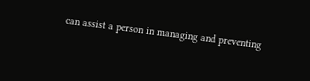can assist a person in managing and preventing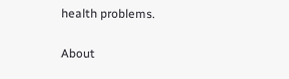health problems.

About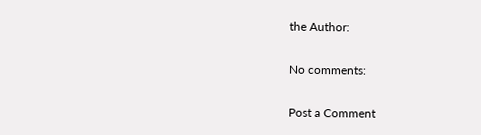the Author:

No comments:

Post a Comment